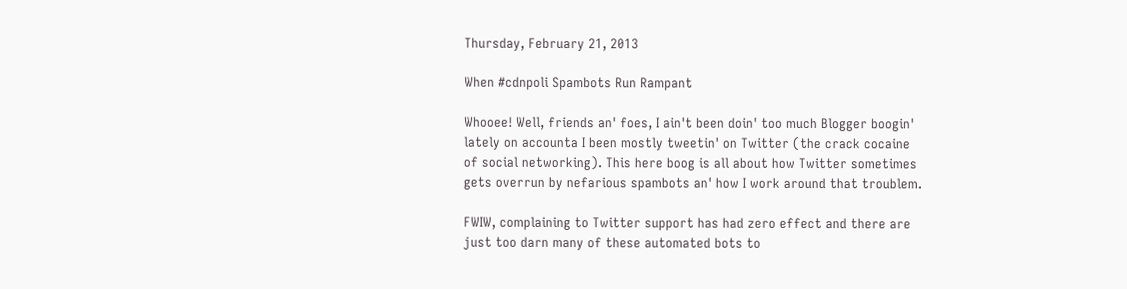Thursday, February 21, 2013

When #cdnpoli Spambots Run Rampant

Whooee! Well, friends an' foes, I ain't been doin' too much Blogger boogin' lately on accounta I been mostly tweetin' on Twitter (the crack cocaine of social networking). This here boog is all about how Twitter sometimes gets overrun by nefarious spambots an' how I work around that troublem.

FWIW, complaining to Twitter support has had zero effect and there are just too darn many of these automated bots to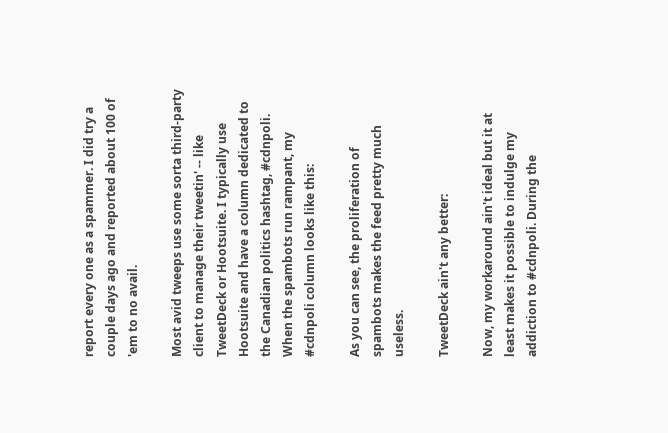report every one as a spammer. I did try a couple days ago and reported about 100 of 'em to no avail.

Most avid tweeps use some sorta third-party client to manage their tweetin' -- like TweetDeck or Hootsuite. I typically use Hootsuite and have a column dedicated to the Canadian politics hashtag, #cdnpoli. When the spambots run rampant, my #cdnpoli column looks like this:

As you can see, the proliferation of spambots makes the feed pretty much useless.

TweetDeck ain't any better:

Now, my workaround ain't ideal but it at least makes it possible to indulge my addiction to #cdnpoli. During the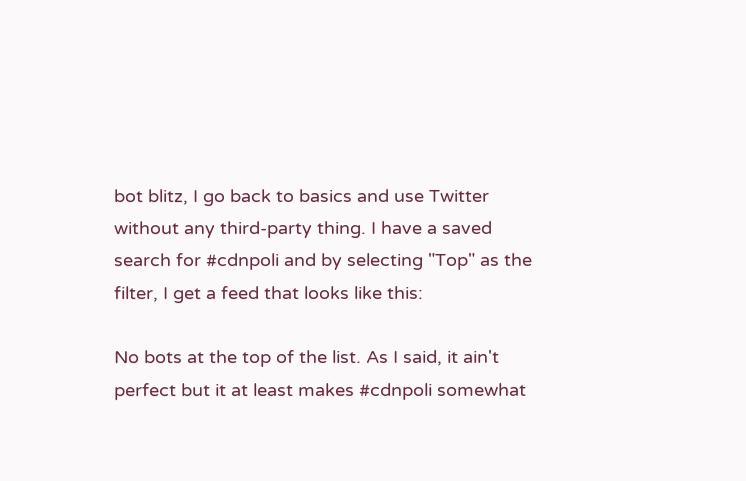bot blitz, I go back to basics and use Twitter without any third-party thing. I have a saved search for #cdnpoli and by selecting "Top" as the filter, I get a feed that looks like this:

No bots at the top of the list. As I said, it ain't perfect but it at least makes #cdnpoli somewhat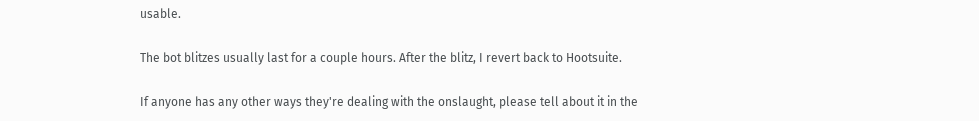usable.

The bot blitzes usually last for a couple hours. After the blitz, I revert back to Hootsuite.

If anyone has any other ways they're dealing with the onslaught, please tell about it in the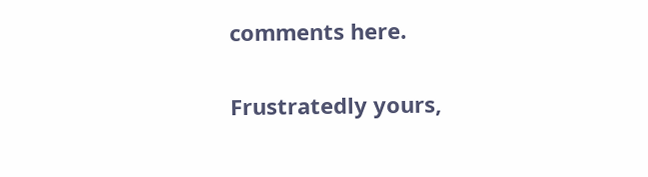comments here.

Frustratedly yours,